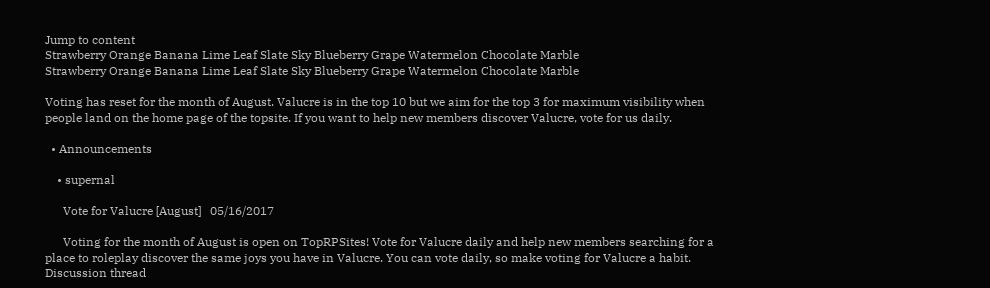Jump to content
Strawberry Orange Banana Lime Leaf Slate Sky Blueberry Grape Watermelon Chocolate Marble
Strawberry Orange Banana Lime Leaf Slate Sky Blueberry Grape Watermelon Chocolate Marble

Voting has reset for the month of August. Valucre is in the top 10 but we aim for the top 3 for maximum visibility when people land on the home page of the topsite. If you want to help new members discover Valucre, vote for us daily.

  • Announcements

    • supernal

      Vote for Valucre [August]   05/16/2017

      Voting for the month of August is open on TopRPSites! Vote for Valucre daily and help new members searching for a place to roleplay discover the same joys you have in Valucre. You can vote daily, so make voting for Valucre a habit. Discussion thread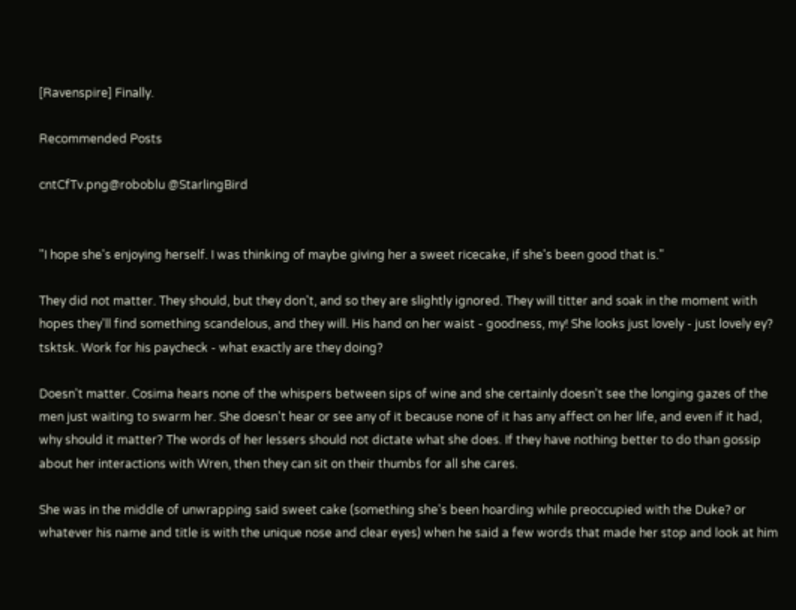[Ravenspire] Finally.

Recommended Posts

cntCfTv.png@roboblu @StarlingBird


"I hope she's enjoying herself. I was thinking of maybe giving her a sweet ricecake, if she's been good that is."

They did not matter. They should, but they don't, and so they are slightly ignored. They will titter and soak in the moment with hopes they'll find something scandelous, and they will. His hand on her waist - goodness, my! She looks just lovely - just lovely ey? tsktsk. Work for his paycheck - what exactly are they doing?

Doesn't matter. Cosima hears none of the whispers between sips of wine and she certainly doesn't see the longing gazes of the men just waiting to swarm her. She doesn't hear or see any of it because none of it has any affect on her life, and even if it had, why should it matter? The words of her lessers should not dictate what she does. If they have nothing better to do than gossip about her interactions with Wren, then they can sit on their thumbs for all she cares.

She was in the middle of unwrapping said sweet cake (something she's been hoarding while preoccupied with the Duke? or whatever his name and title is with the unique nose and clear eyes) when he said a few words that made her stop and look at him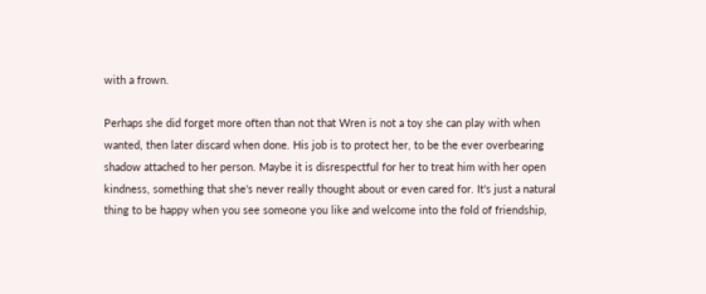with a frown.

Perhaps she did forget more often than not that Wren is not a toy she can play with when wanted, then later discard when done. His job is to protect her, to be the ever overbearing shadow attached to her person. Maybe it is disrespectful for her to treat him with her open kindness, something that she's never really thought about or even cared for. It's just a natural thing to be happy when you see someone you like and welcome into the fold of friendship,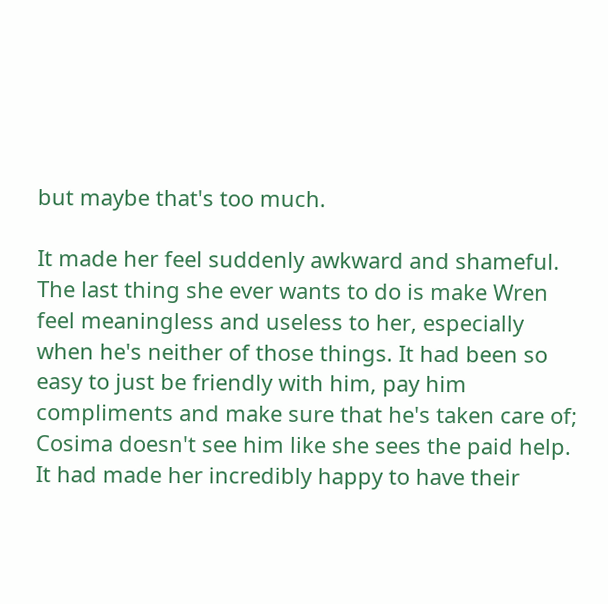but maybe that's too much.

It made her feel suddenly awkward and shameful. The last thing she ever wants to do is make Wren feel meaningless and useless to her, especially when he's neither of those things. It had been so easy to just be friendly with him, pay him compliments and make sure that he's taken care of; Cosima doesn't see him like she sees the paid help. It had made her incredibly happy to have their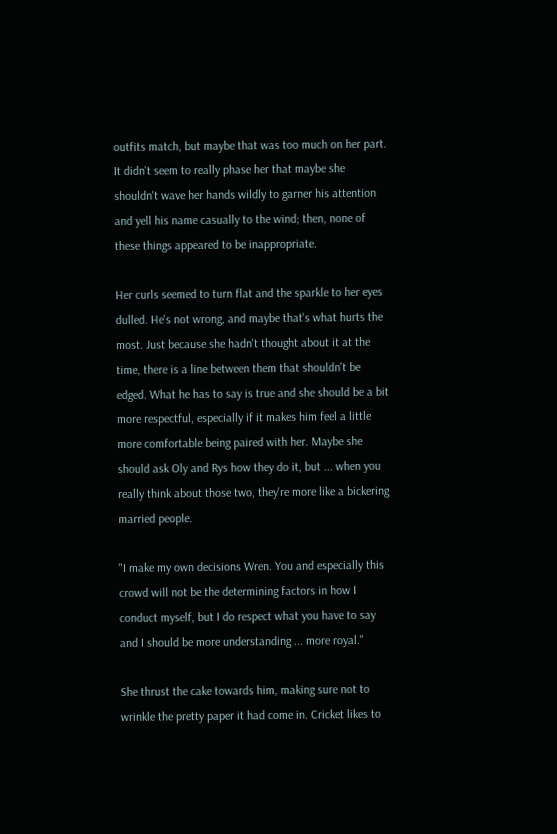outfits match, but maybe that was too much on her part. It didn't seem to really phase her that maybe she shouldn't wave her hands wildly to garner his attention and yell his name casually to the wind; then, none of these things appeared to be inappropriate.

Her curls seemed to turn flat and the sparkle to her eyes dulled. He's not wrong, and maybe that's what hurts the most. Just because she hadn't thought about it at the time, there is a line between them that shouldn't be edged. What he has to say is true and she should be a bit more respectful, especially if it makes him feel a little more comfortable being paired with her. Maybe she should ask Oly and Rys how they do it, but ... when you really think about those two, they're more like a bickering married people.

"I make my own decisions Wren. You and especially this crowd will not be the determining factors in how I conduct myself, but I do respect what you have to say and I should be more understanding ... more royal."

She thrust the cake towards him, making sure not to wrinkle the pretty paper it had come in. Cricket likes to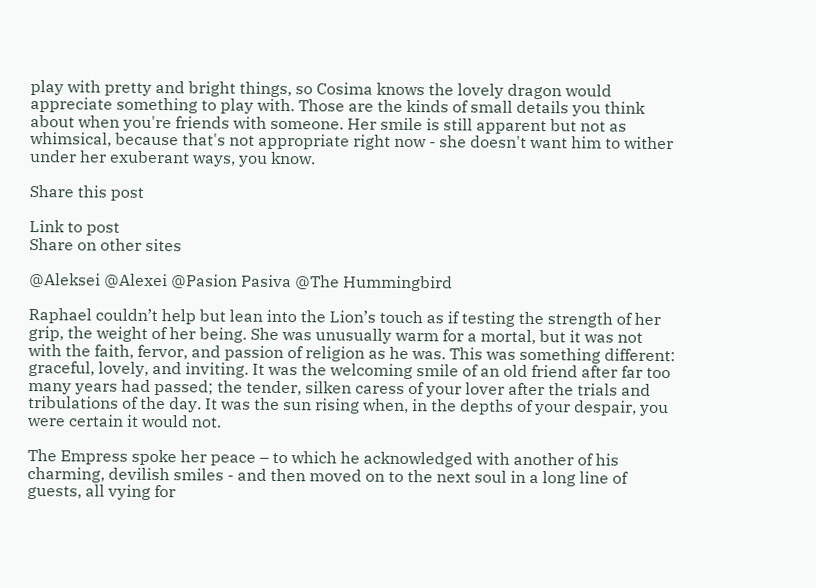play with pretty and bright things, so Cosima knows the lovely dragon would appreciate something to play with. Those are the kinds of small details you think about when you're friends with someone. Her smile is still apparent but not as whimsical, because that's not appropriate right now - she doesn't want him to wither under her exuberant ways, you know.

Share this post

Link to post
Share on other sites

@Aleksei @Alexei @Pasion Pasiva @The Hummingbird

Raphael couldn’t help but lean into the Lion’s touch as if testing the strength of her grip, the weight of her being. She was unusually warm for a mortal, but it was not with the faith, fervor, and passion of religion as he was. This was something different: graceful, lovely, and inviting. It was the welcoming smile of an old friend after far too many years had passed; the tender, silken caress of your lover after the trials and tribulations of the day. It was the sun rising when, in the depths of your despair, you were certain it would not.

The Empress spoke her peace – to which he acknowledged with another of his charming, devilish smiles - and then moved on to the next soul in a long line of guests, all vying for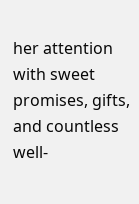her attention with sweet promises, gifts, and countless well-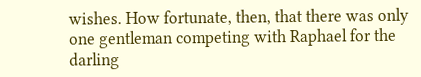wishes. How fortunate, then, that there was only one gentleman competing with Raphael for the darling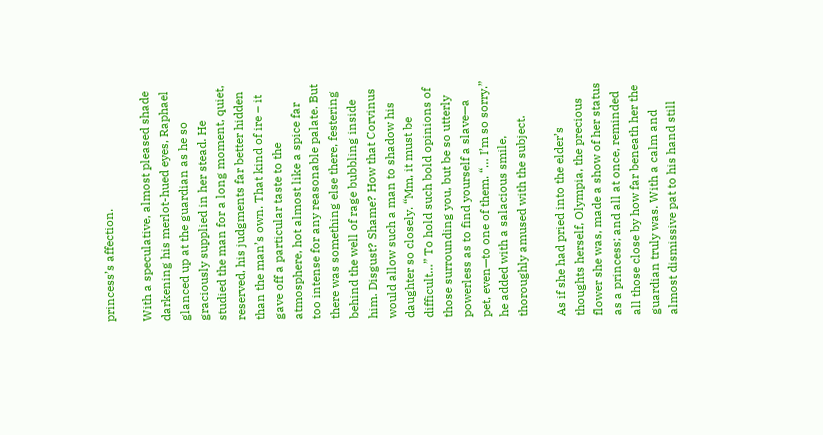princess’s affection.

With a speculative, almost pleased shade darkening his merlot-hued eyes, Raphael glanced up at the guardian as he so graciously supplied in her stead. He studied the man for a long moment, quiet, reserved, his judgments far better hidden than the man’s own. That kind of ire – it gave off a particular taste to the atmosphere, hot almost like a spice far too intense for any reasonable palate. But there was something else there, festering behind the well of rage bubbling inside him. Disgust? Shame? How that Corvinus would allow such a man to shadow his daughter so closely. “Mm, it must be difficult…” To hold such bold opinions of those surrounding you, but be so utterly powerless as to find yourself a slave—a pet, even—to one of them. “… I’m so sorry.” he added with a salacious smile, thoroughly amused with the subject.

As if she had pried into the elder’s thoughts herself, Olympia, the precious flower she was, made a show of her status as a princess; and all at once, reminded all those close by how far beneath her the guardian truly was. With a calm and almost dismissive pat to his hand still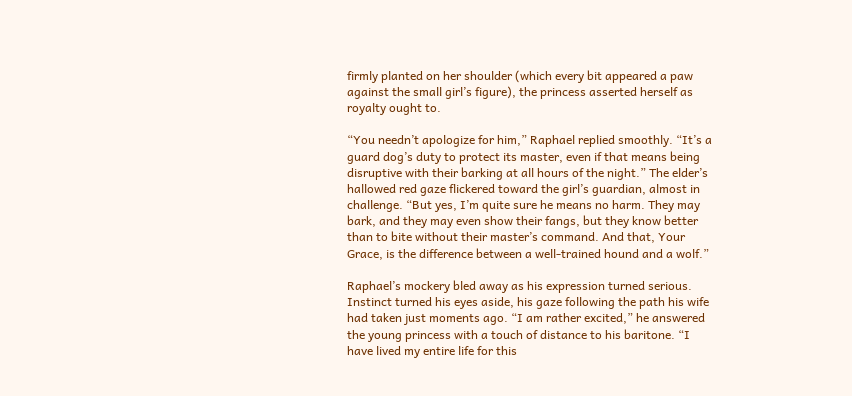firmly planted on her shoulder (which every bit appeared a paw against the small girl’s figure), the princess asserted herself as royalty ought to.

“You needn’t apologize for him,” Raphael replied smoothly. “It’s a guard dog’s duty to protect its master, even if that means being disruptive with their barking at all hours of the night.” The elder’s hallowed red gaze flickered toward the girl’s guardian, almost in challenge. “But yes, I’m quite sure he means no harm. They may bark, and they may even show their fangs, but they know better than to bite without their master’s command. And that, Your Grace, is the difference between a well-trained hound and a wolf.”

Raphael’s mockery bled away as his expression turned serious. Instinct turned his eyes aside, his gaze following the path his wife had taken just moments ago. “I am rather excited,” he answered the young princess with a touch of distance to his baritone. “I have lived my entire life for this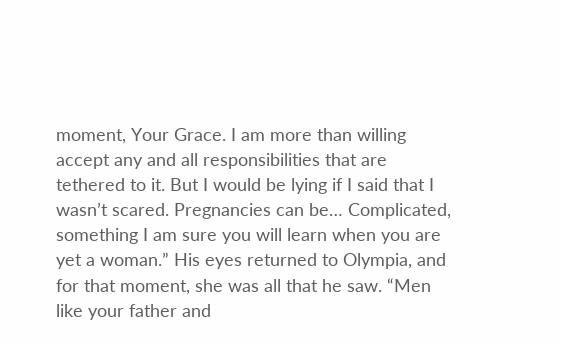moment, Your Grace. I am more than willing accept any and all responsibilities that are tethered to it. But I would be lying if I said that I wasn’t scared. Pregnancies can be… Complicated, something I am sure you will learn when you are yet a woman.” His eyes returned to Olympia, and for that moment, she was all that he saw. “Men like your father and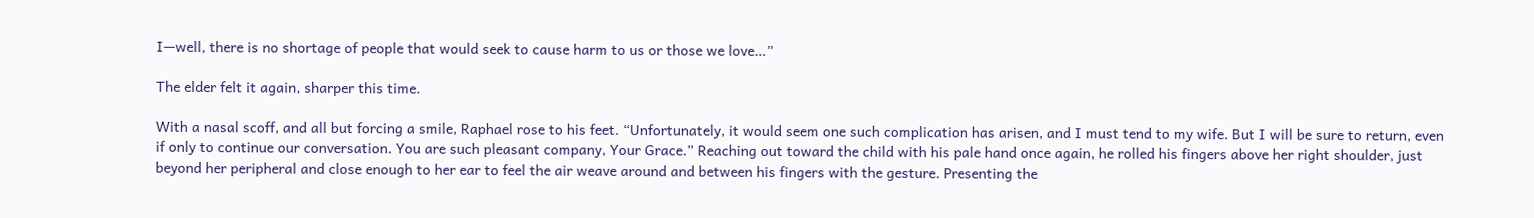I—well, there is no shortage of people that would seek to cause harm to us or those we love…”

The elder felt it again, sharper this time.

With a nasal scoff, and all but forcing a smile, Raphael rose to his feet. “Unfortunately, it would seem one such complication has arisen, and I must tend to my wife. But I will be sure to return, even if only to continue our conversation. You are such pleasant company, Your Grace.” Reaching out toward the child with his pale hand once again, he rolled his fingers above her right shoulder, just beyond her peripheral and close enough to her ear to feel the air weave around and between his fingers with the gesture. Presenting the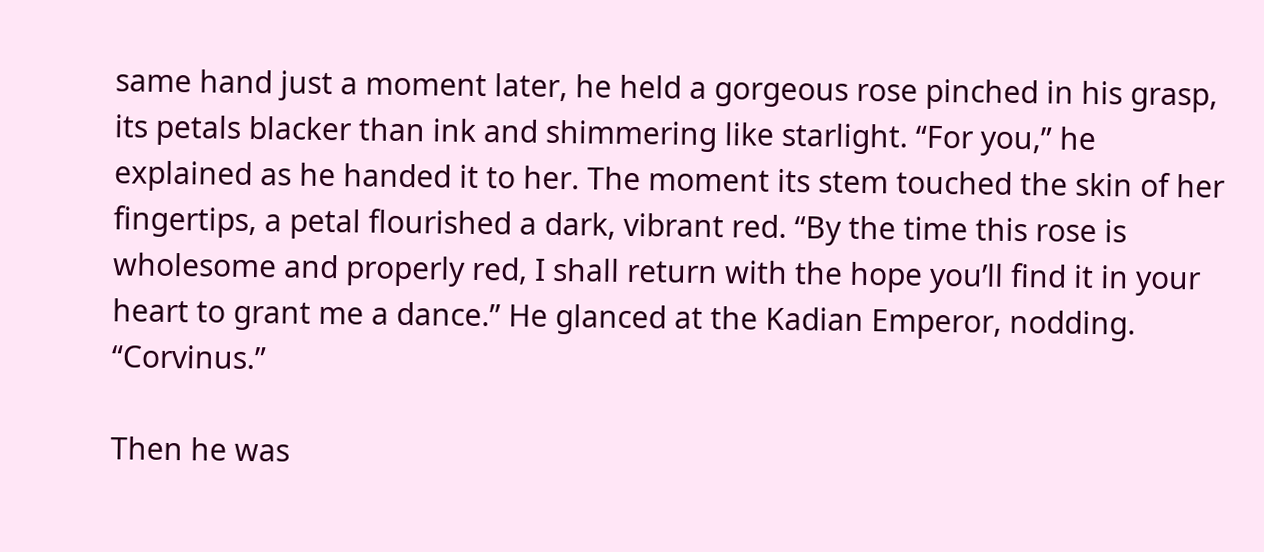same hand just a moment later, he held a gorgeous rose pinched in his grasp, its petals blacker than ink and shimmering like starlight. “For you,” he explained as he handed it to her. The moment its stem touched the skin of her fingertips, a petal flourished a dark, vibrant red. “By the time this rose is wholesome and properly red, I shall return with the hope you’ll find it in your heart to grant me a dance.” He glanced at the Kadian Emperor, nodding. “Corvinus.”

Then he was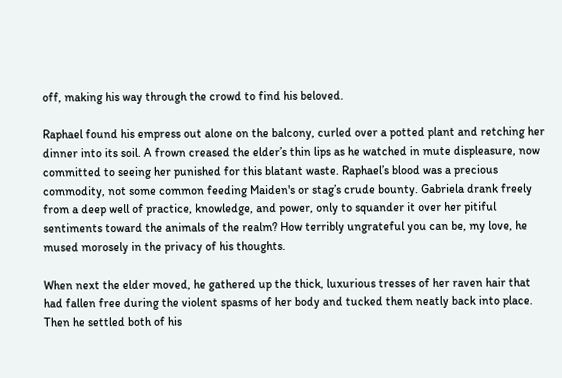off, making his way through the crowd to find his beloved.

Raphael found his empress out alone on the balcony, curled over a potted plant and retching her dinner into its soil. A frown creased the elder’s thin lips as he watched in mute displeasure, now committed to seeing her punished for this blatant waste. Raphael’s blood was a precious commodity, not some common feeding Maiden's or stag’s crude bounty. Gabriela drank freely from a deep well of practice, knowledge, and power, only to squander it over her pitiful sentiments toward the animals of the realm? How terribly ungrateful you can be, my love, he mused morosely in the privacy of his thoughts.

When next the elder moved, he gathered up the thick, luxurious tresses of her raven hair that had fallen free during the violent spasms of her body and tucked them neatly back into place. Then he settled both of his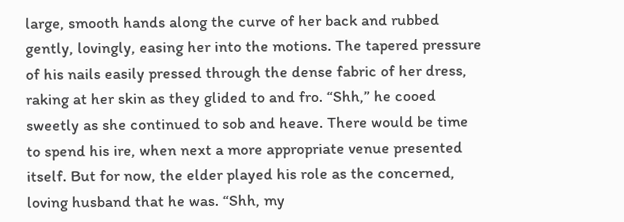large, smooth hands along the curve of her back and rubbed gently, lovingly, easing her into the motions. The tapered pressure of his nails easily pressed through the dense fabric of her dress, raking at her skin as they glided to and fro. “Shh,” he cooed sweetly as she continued to sob and heave. There would be time to spend his ire, when next a more appropriate venue presented itself. But for now, the elder played his role as the concerned, loving husband that he was. “Shh, my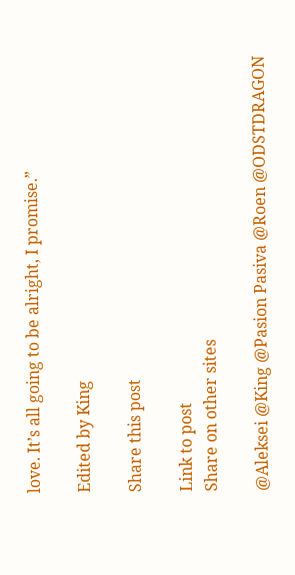love. It’s all going to be alright, I promise.”

Edited by King

Share this post

Link to post
Share on other sites

@Aleksei @King @Pasion Pasiva @Roen @ODSTDRAGON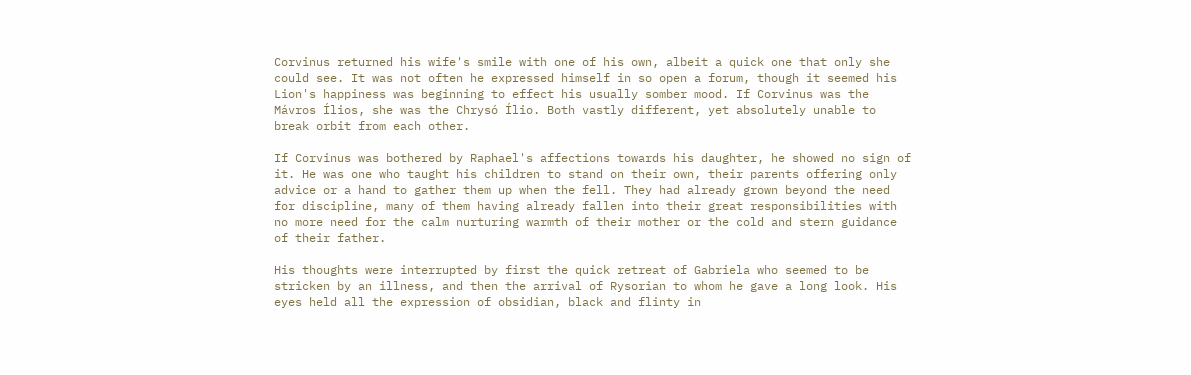Corvinus returned his wife's smile with one of his own, albeit a quick one that only she could see. It was not often he expressed himself in so open a forum, though it seemed his Lion's happiness was beginning to effect his usually somber mood. If Corvinus was the Mávros Ílios, she was the Chrysó Ílio. Both vastly different, yet absolutely unable to break orbit from each other.

If Corvinus was bothered by Raphael's affections towards his daughter, he showed no sign of it. He was one who taught his children to stand on their own, their parents offering only advice or a hand to gather them up when the fell. They had already grown beyond the need for discipline, many of them having already fallen into their great responsibilities with no more need for the calm nurturing warmth of their mother or the cold and stern guidance of their father.

His thoughts were interrupted by first the quick retreat of Gabriela who seemed to be stricken by an illness, and then the arrival of Rysorian to whom he gave a long look. His eyes held all the expression of obsidian, black and flinty in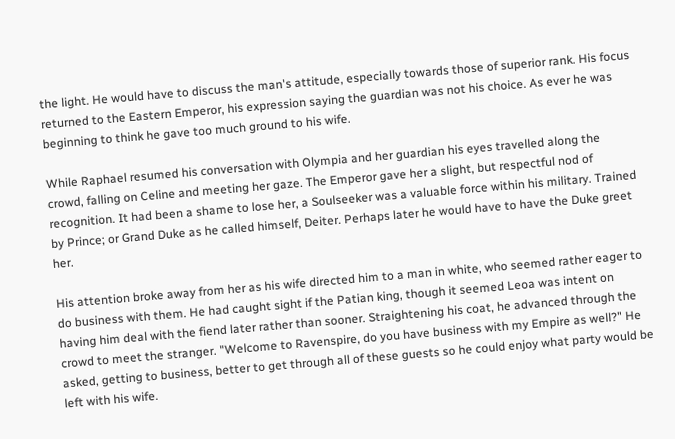the light. He would have to discuss the man's attitude, especially towards those of superior rank. His focus returned to the Eastern Emperor, his expression saying the guardian was not his choice. As ever he was beginning to think he gave too much ground to his wife.

While Raphael resumed his conversation with Olympia and her guardian his eyes travelled along the crowd, falling on Celine and meeting her gaze. The Emperor gave her a slight, but respectful nod of recognition. It had been a shame to lose her, a Soulseeker was a valuable force within his military. Trained by Prince; or Grand Duke as he called himself, Deiter. Perhaps later he would have to have the Duke greet her.

His attention broke away from her as his wife directed him to a man in white, who seemed rather eager to do business with them. He had caught sight if the Patian king, though it seemed Leoa was intent on having him deal with the fiend later rather than sooner. Straightening his coat, he advanced through the crowd to meet the stranger. "Welcome to Ravenspire, do you have business with my Empire as well?" He asked, getting to business, better to get through all of these guests so he could enjoy what party would be left with his wife.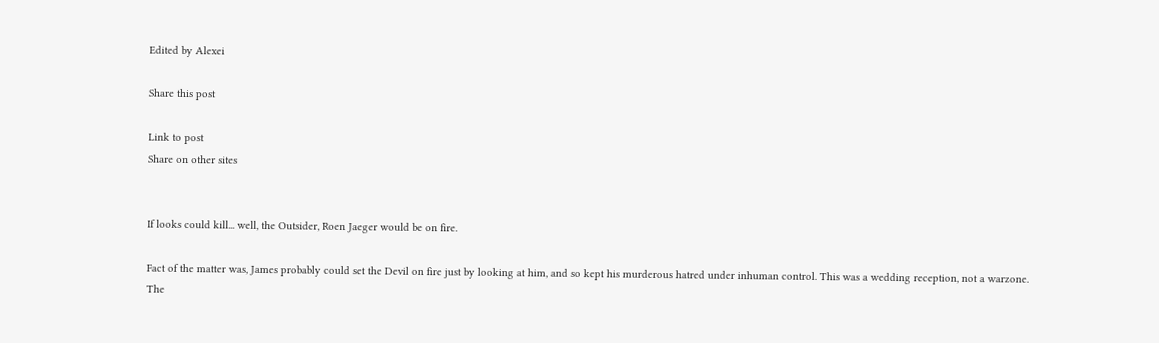Edited by Alexei

Share this post

Link to post
Share on other sites


If looks could kill... well, the Outsider, Roen Jaeger would be on fire.

Fact of the matter was, James probably could set the Devil on fire just by looking at him, and so kept his murderous hatred under inhuman control. This was a wedding reception, not a warzone. The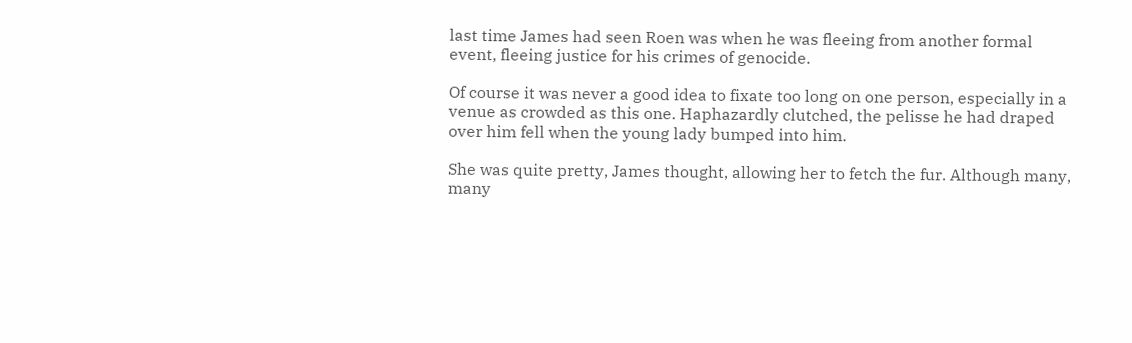last time James had seen Roen was when he was fleeing from another formal event, fleeing justice for his crimes of genocide.

Of course it was never a good idea to fixate too long on one person, especially in a venue as crowded as this one. Haphazardly clutched, the pelisse he had draped over him fell when the young lady bumped into him.

She was quite pretty, James thought, allowing her to fetch the fur. Although many, many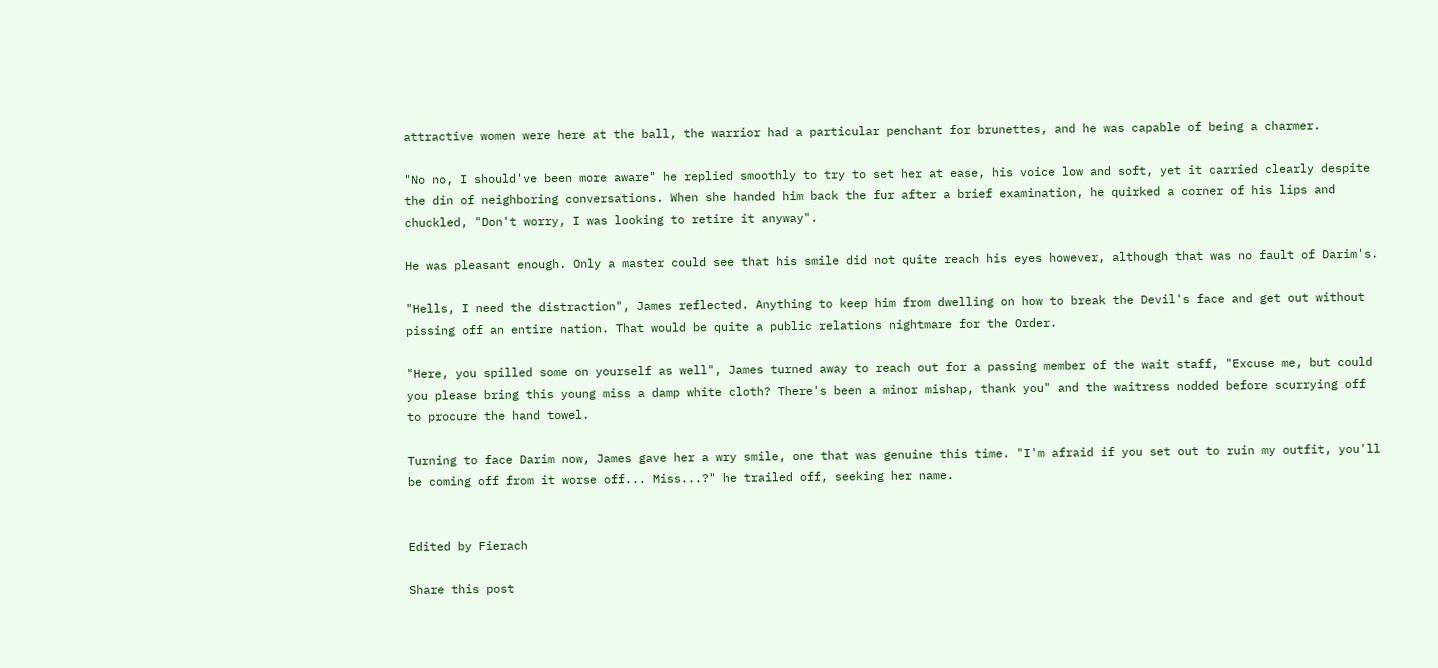attractive women were here at the ball, the warrior had a particular penchant for brunettes, and he was capable of being a charmer.

"No no, I should've been more aware" he replied smoothly to try to set her at ease, his voice low and soft, yet it carried clearly despite the din of neighboring conversations. When she handed him back the fur after a brief examination, he quirked a corner of his lips and chuckled, "Don't worry, I was looking to retire it anyway".

He was pleasant enough. Only a master could see that his smile did not quite reach his eyes however, although that was no fault of Darim's.

"Hells, I need the distraction", James reflected. Anything to keep him from dwelling on how to break the Devil's face and get out without pissing off an entire nation. That would be quite a public relations nightmare for the Order.

"Here, you spilled some on yourself as well", James turned away to reach out for a passing member of the wait staff, "Excuse me, but could you please bring this young miss a damp white cloth? There's been a minor mishap, thank you" and the waitress nodded before scurrying off to procure the hand towel.

Turning to face Darim now, James gave her a wry smile, one that was genuine this time. "I'm afraid if you set out to ruin my outfit, you'll be coming off from it worse off... Miss...?" he trailed off, seeking her name.


Edited by Fierach

Share this post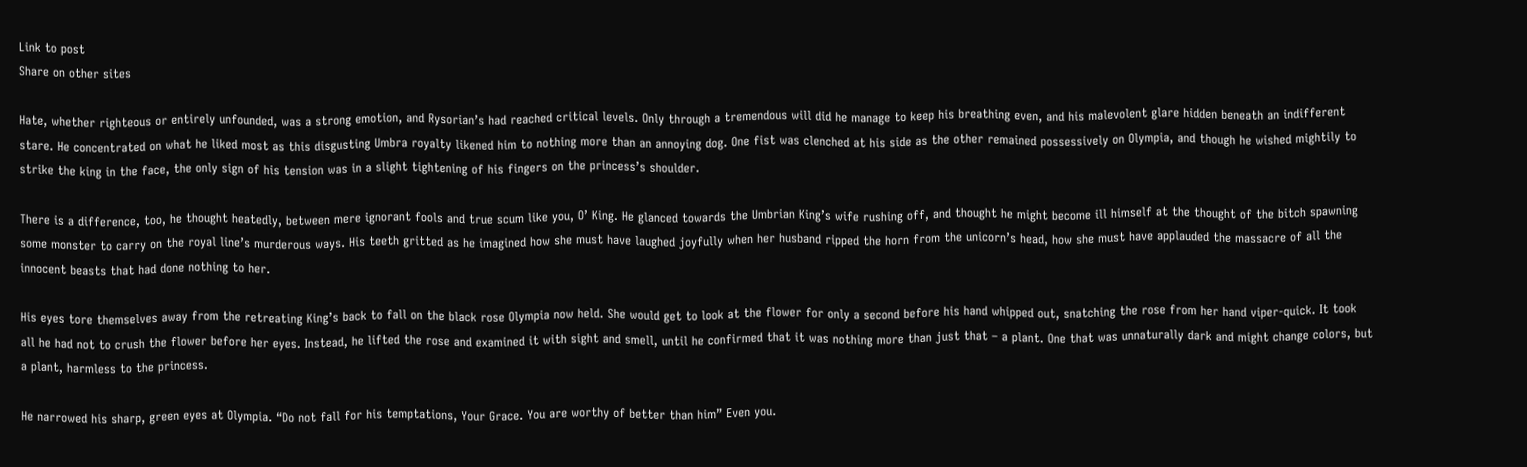Link to post
Share on other sites

Hate, whether righteous or entirely unfounded, was a strong emotion, and Rysorian’s had reached critical levels. Only through a tremendous will did he manage to keep his breathing even, and his malevolent glare hidden beneath an indifferent stare. He concentrated on what he liked most as this disgusting Umbra royalty likened him to nothing more than an annoying dog. One fist was clenched at his side as the other remained possessively on Olympia, and though he wished mightily to strike the king in the face, the only sign of his tension was in a slight tightening of his fingers on the princess’s shoulder.

There is a difference, too, he thought heatedly, between mere ignorant fools and true scum like you, O’ King. He glanced towards the Umbrian King’s wife rushing off, and thought he might become ill himself at the thought of the bitch spawning some monster to carry on the royal line’s murderous ways. His teeth gritted as he imagined how she must have laughed joyfully when her husband ripped the horn from the unicorn’s head, how she must have applauded the massacre of all the innocent beasts that had done nothing to her.

His eyes tore themselves away from the retreating King’s back to fall on the black rose Olympia now held. She would get to look at the flower for only a second before his hand whipped out, snatching the rose from her hand viper-quick. It took all he had not to crush the flower before her eyes. Instead, he lifted the rose and examined it with sight and smell, until he confirmed that it was nothing more than just that – a plant. One that was unnaturally dark and might change colors, but a plant, harmless to the princess.

He narrowed his sharp, green eyes at Olympia. “Do not fall for his temptations, Your Grace. You are worthy of better than him” Even you.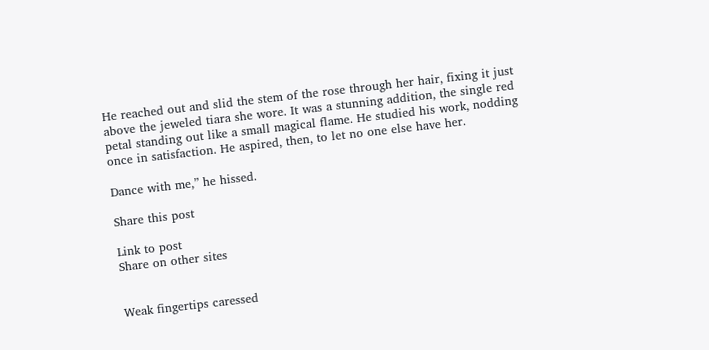He reached out and slid the stem of the rose through her hair, fixing it just above the jeweled tiara she wore. It was a stunning addition, the single red petal standing out like a small magical flame. He studied his work, nodding once in satisfaction. He aspired, then, to let no one else have her.

Dance with me,” he hissed.

Share this post

Link to post
Share on other sites


Weak fingertips caressed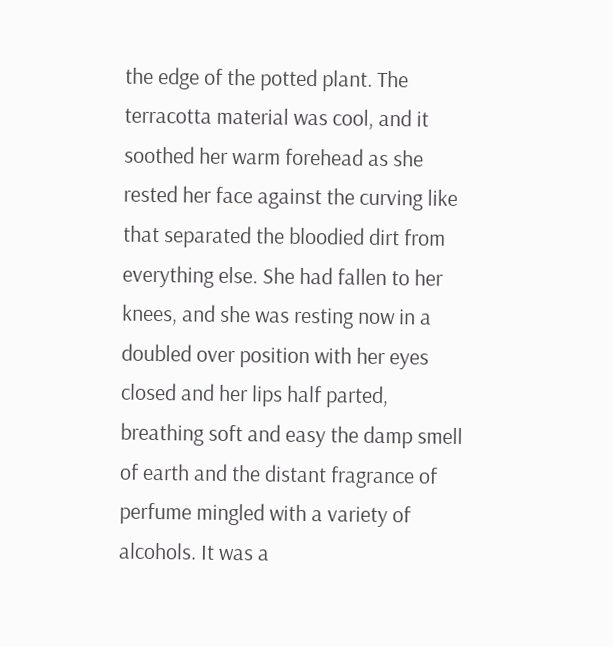the edge of the potted plant. The terracotta material was cool, and it soothed her warm forehead as she rested her face against the curving like that separated the bloodied dirt from everything else. She had fallen to her knees, and she was resting now in a doubled over position with her eyes closed and her lips half parted, breathing soft and easy the damp smell of earth and the distant fragrance of perfume mingled with a variety of alcohols. It was a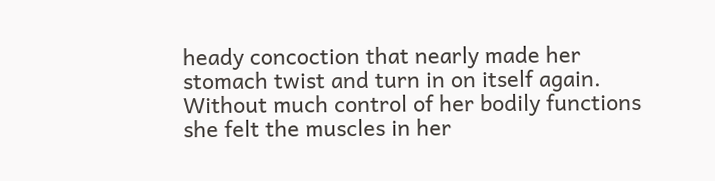heady concoction that nearly made her stomach twist and turn in on itself again. Without much control of her bodily functions she felt the muscles in her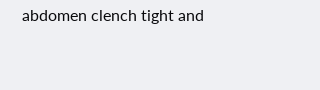abdomen clench tight and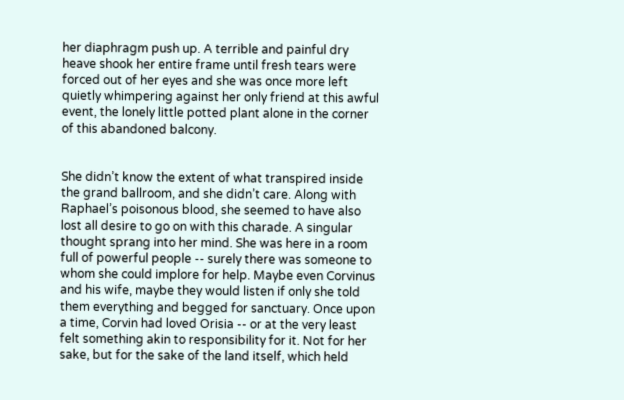her diaphragm push up. A terrible and painful dry heave shook her entire frame until fresh tears were forced out of her eyes and she was once more left quietly whimpering against her only friend at this awful event, the lonely little potted plant alone in the corner of this abandoned balcony.


She didn’t know the extent of what transpired inside the grand ballroom, and she didn’t care. Along with Raphael’s poisonous blood, she seemed to have also lost all desire to go on with this charade. A singular thought sprang into her mind. She was here in a room full of powerful people -- surely there was someone to whom she could implore for help. Maybe even Corvinus and his wife, maybe they would listen if only she told them everything and begged for sanctuary. Once upon a time, Corvin had loved Orisia -- or at the very least felt something akin to responsibility for it. Not for her sake, but for the sake of the land itself, which held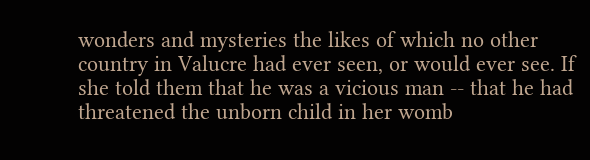wonders and mysteries the likes of which no other country in Valucre had ever seen, or would ever see. If she told them that he was a vicious man -- that he had threatened the unborn child in her womb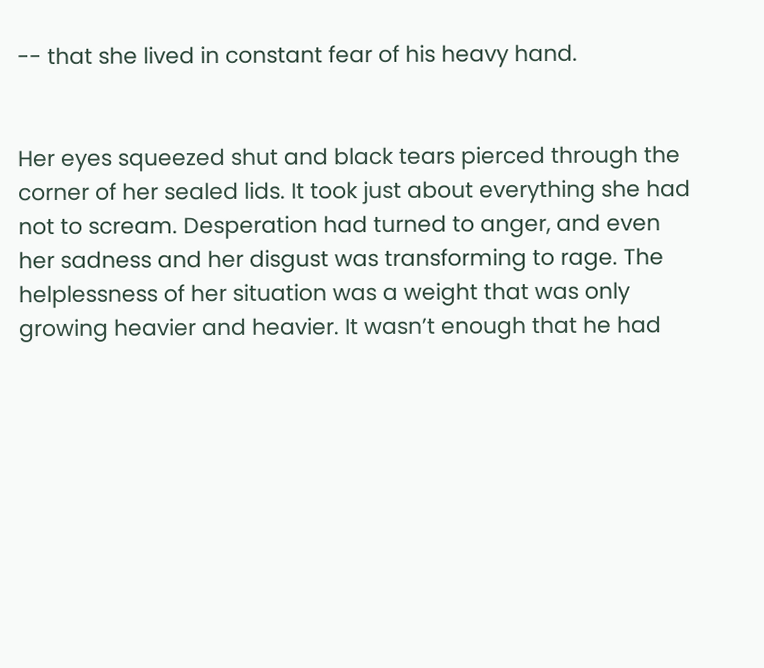-- that she lived in constant fear of his heavy hand.


Her eyes squeezed shut and black tears pierced through the corner of her sealed lids. It took just about everything she had not to scream. Desperation had turned to anger, and even her sadness and her disgust was transforming to rage. The helplessness of her situation was a weight that was only growing heavier and heavier. It wasn’t enough that he had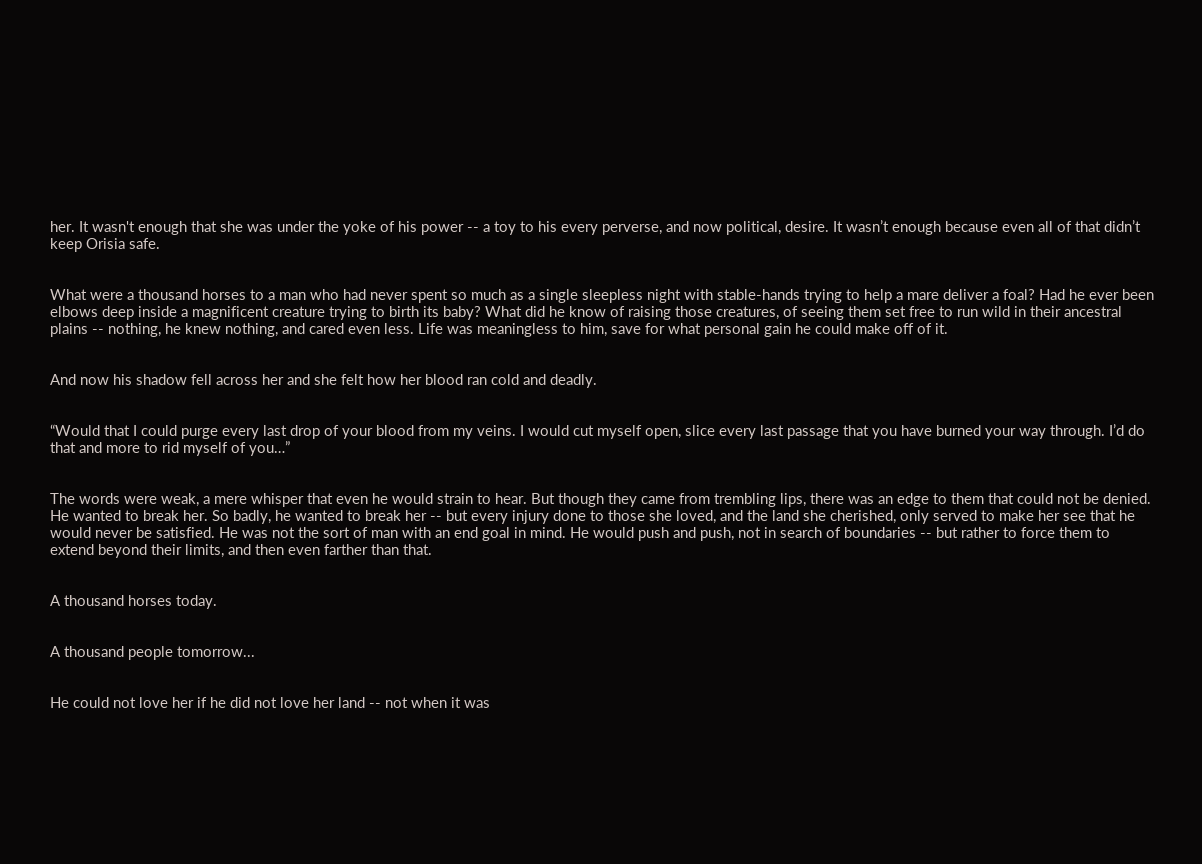her. It wasn't enough that she was under the yoke of his power -- a toy to his every perverse, and now political, desire. It wasn’t enough because even all of that didn’t keep Orisia safe.


What were a thousand horses to a man who had never spent so much as a single sleepless night with stable-hands trying to help a mare deliver a foal? Had he ever been elbows deep inside a magnificent creature trying to birth its baby? What did he know of raising those creatures, of seeing them set free to run wild in their ancestral plains -- nothing, he knew nothing, and cared even less. Life was meaningless to him, save for what personal gain he could make off of it.


And now his shadow fell across her and she felt how her blood ran cold and deadly.


“Would that I could purge every last drop of your blood from my veins. I would cut myself open, slice every last passage that you have burned your way through. I’d do that and more to rid myself of you…”


The words were weak, a mere whisper that even he would strain to hear. But though they came from trembling lips, there was an edge to them that could not be denied. He wanted to break her. So badly, he wanted to break her -- but every injury done to those she loved, and the land she cherished, only served to make her see that he would never be satisfied. He was not the sort of man with an end goal in mind. He would push and push, not in search of boundaries -- but rather to force them to extend beyond their limits, and then even farther than that.


A thousand horses today.


A thousand people tomorrow...


He could not love her if he did not love her land -- not when it was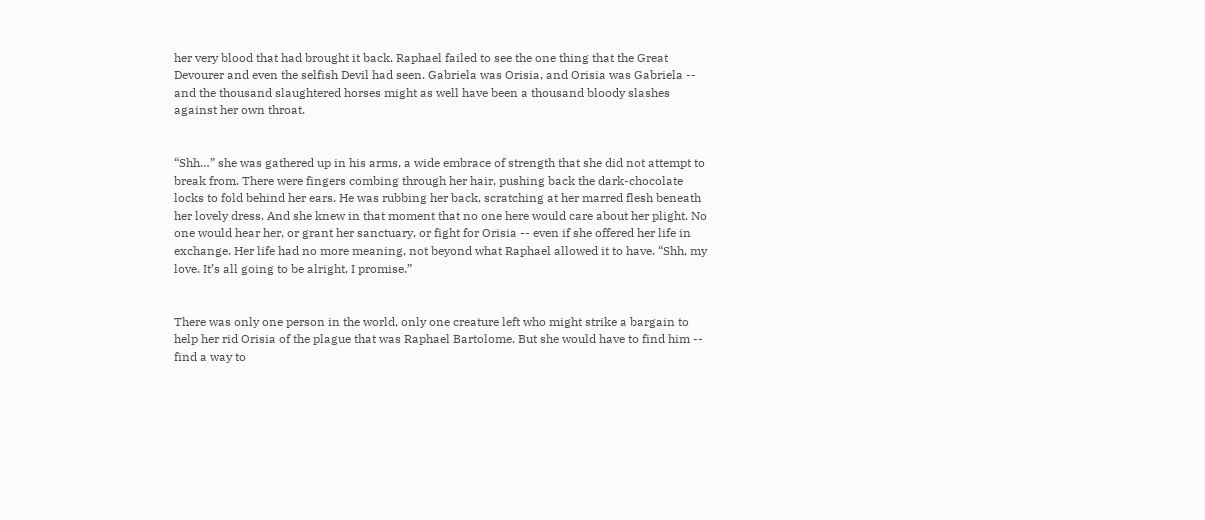her very blood that had brought it back. Raphael failed to see the one thing that the Great Devourer and even the selfish Devil had seen. Gabriela was Orisia, and Orisia was Gabriela -- and the thousand slaughtered horses might as well have been a thousand bloody slashes against her own throat.


“Shh…” she was gathered up in his arms, a wide embrace of strength that she did not attempt to break from. There were fingers combing through her hair, pushing back the dark-chocolate locks to fold behind her ears. He was rubbing her back, scratching at her marred flesh beneath her lovely dress. And she knew in that moment that no one here would care about her plight. No one would hear her, or grant her sanctuary, or fight for Orisia -- even if she offered her life in exchange. Her life had no more meaning, not beyond what Raphael allowed it to have. “Shh, my love. It’s all going to be alright, I promise.”


There was only one person in the world, only one creature left who might strike a bargain to help her rid Orisia of the plague that was Raphael Bartolome. But she would have to find him -- find a way to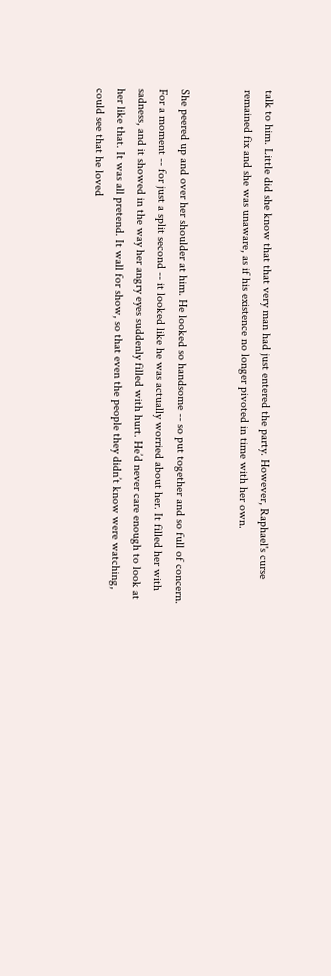talk to him. Little did she know that that very man had just entered the party. However, Raphael's curse remained fix and she was unaware, as if his existence no longer pivoted in time with her own.


She peered up and over her shoulder at him. He looked so handsome -- so put together and so full of concern. For a moment -- for just a split second -- it looked like he was actually worried about her. It filled her with sadness, and it showed in the way her angry eyes suddenly filled with hurt. He’d never care enough to look at her like that. It was all pretend. It wall for show, so that even the people they didn’t know were watching, could see that he loved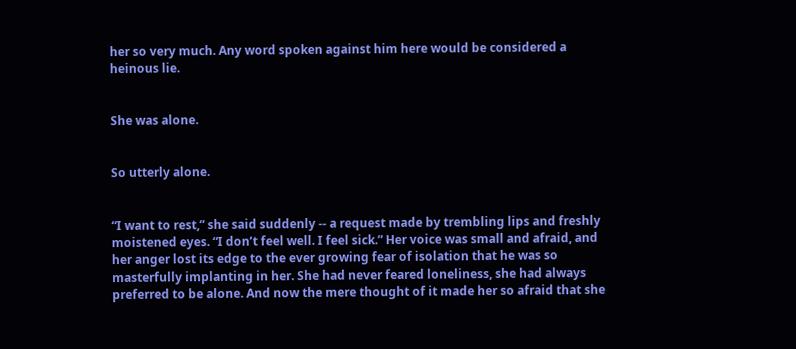her so very much. Any word spoken against him here would be considered a heinous lie.


She was alone.


So utterly alone.


“I want to rest,” she said suddenly -- a request made by trembling lips and freshly moistened eyes. “I don’t feel well. I feel sick.” Her voice was small and afraid, and her anger lost its edge to the ever growing fear of isolation that he was so masterfully implanting in her. She had never feared loneliness, she had always preferred to be alone. And now the mere thought of it made her so afraid that she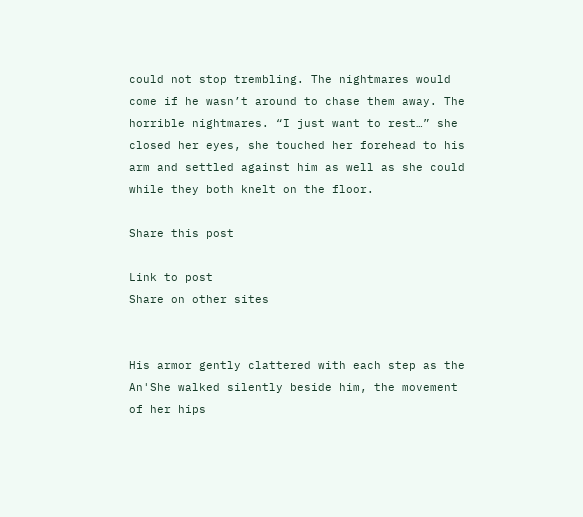could not stop trembling. The nightmares would come if he wasn’t around to chase them away. The horrible nightmares. “I just want to rest…” she closed her eyes, she touched her forehead to his arm and settled against him as well as she could while they both knelt on the floor.

Share this post

Link to post
Share on other sites


His armor gently clattered with each step as the An'She walked silently beside him, the movement of her hips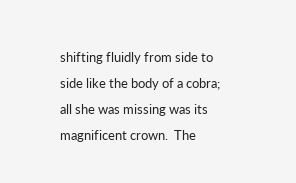shifting fluidly from side to side like the body of a cobra; all she was missing was its magnificent crown.  The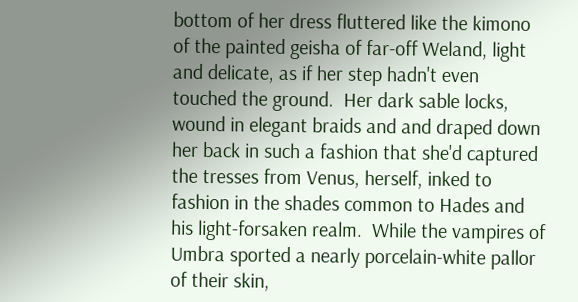bottom of her dress fluttered like the kimono of the painted geisha of far-off Weland, light and delicate, as if her step hadn't even touched the ground.  Her dark sable locks, wound in elegant braids and and draped down her back in such a fashion that she'd captured the tresses from Venus, herself, inked to fashion in the shades common to Hades and his light-forsaken realm.  While the vampires of Umbra sported a nearly porcelain-white pallor of their skin,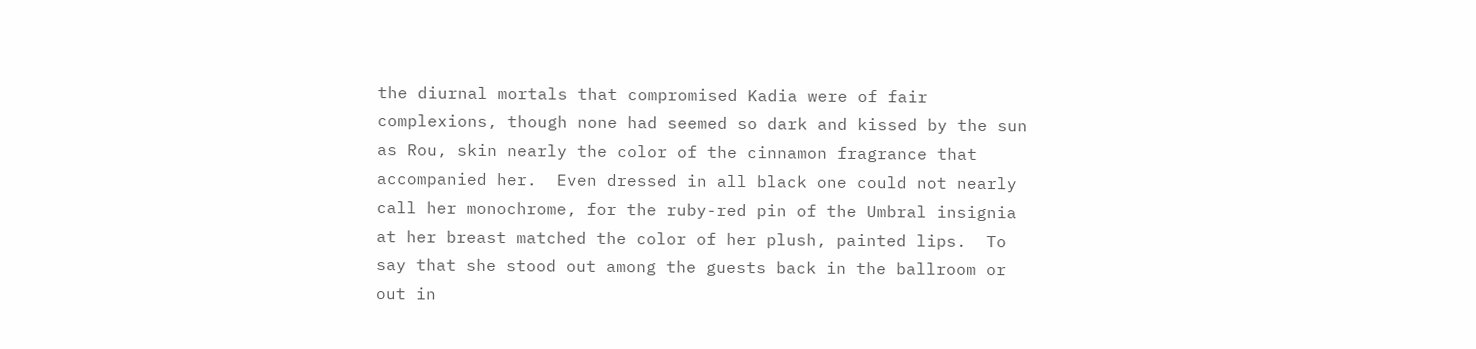the diurnal mortals that compromised Kadia were of fair complexions, though none had seemed so dark and kissed by the sun as Rou, skin nearly the color of the cinnamon fragrance that accompanied her.  Even dressed in all black one could not nearly call her monochrome, for the ruby-red pin of the Umbral insignia at her breast matched the color of her plush, painted lips.  To say that she stood out among the guests back in the ballroom or out in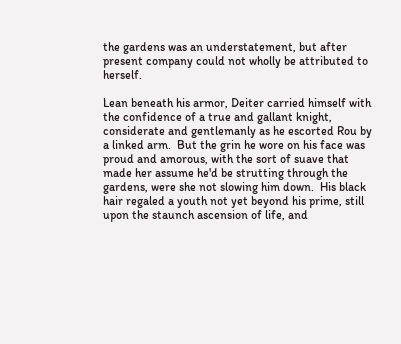the gardens was an understatement, but after present company could not wholly be attributed to herself.

Lean beneath his armor, Deiter carried himself with the confidence of a true and gallant knight, considerate and gentlemanly as he escorted Rou by a linked arm.  But the grin he wore on his face was proud and amorous, with the sort of suave that made her assume he'd be strutting through the gardens, were she not slowing him down.  His black hair regaled a youth not yet beyond his prime, still upon the staunch ascension of life, and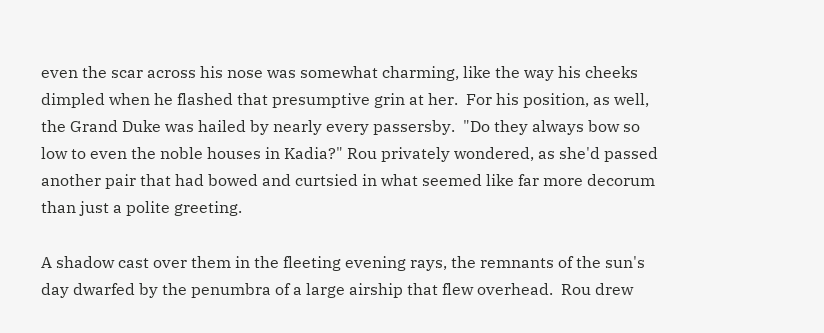even the scar across his nose was somewhat charming, like the way his cheeks dimpled when he flashed that presumptive grin at her.  For his position, as well, the Grand Duke was hailed by nearly every passersby.  "Do they always bow so low to even the noble houses in Kadia?" Rou privately wondered, as she'd passed another pair that had bowed and curtsied in what seemed like far more decorum than just a polite greeting.

A shadow cast over them in the fleeting evening rays, the remnants of the sun's day dwarfed by the penumbra of a large airship that flew overhead.  Rou drew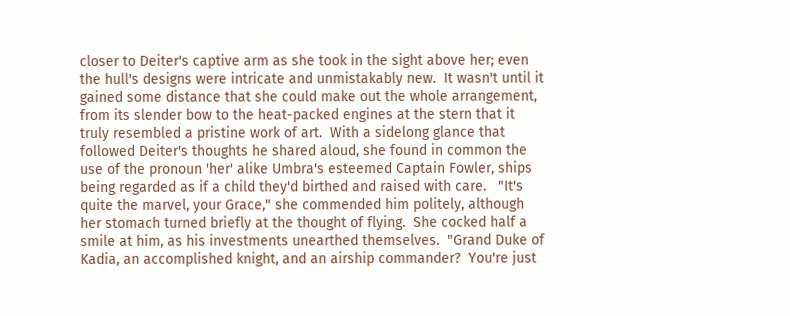closer to Deiter's captive arm as she took in the sight above her; even the hull's designs were intricate and unmistakably new.  It wasn't until it gained some distance that she could make out the whole arrangement, from its slender bow to the heat-packed engines at the stern that it truly resembled a pristine work of art.  With a sidelong glance that followed Deiter's thoughts he shared aloud, she found in common the use of the pronoun 'her' alike Umbra's esteemed Captain Fowler, ships being regarded as if a child they'd birthed and raised with care.   "It's quite the marvel, your Grace," she commended him politely, although her stomach turned briefly at the thought of flying.  She cocked half a smile at him, as his investments unearthed themselves.  "Grand Duke of Kadia, an accomplished knight, and an airship commander?  You're just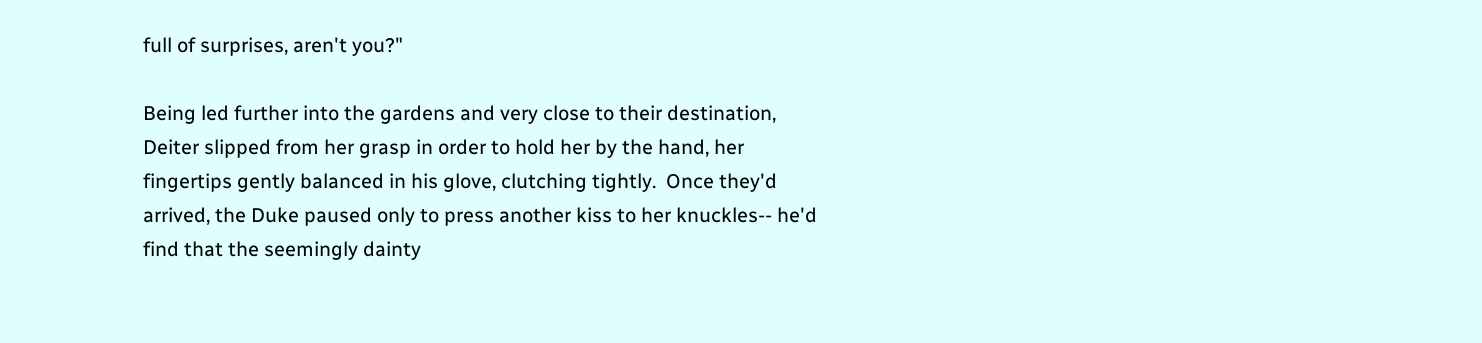full of surprises, aren't you?"

Being led further into the gardens and very close to their destination, Deiter slipped from her grasp in order to hold her by the hand, her fingertips gently balanced in his glove, clutching tightly.  Once they'd arrived, the Duke paused only to press another kiss to her knuckles-- he'd find that the seemingly dainty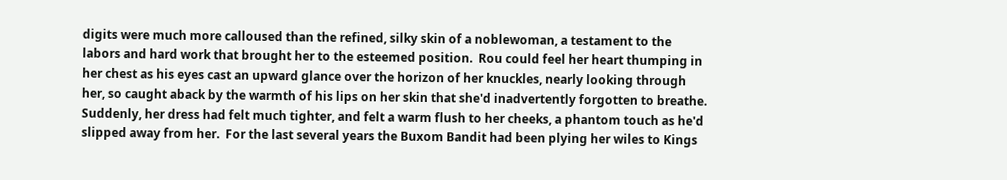digits were much more calloused than the refined, silky skin of a noblewoman, a testament to the labors and hard work that brought her to the esteemed position.  Rou could feel her heart thumping in her chest as his eyes cast an upward glance over the horizon of her knuckles, nearly looking through her, so caught aback by the warmth of his lips on her skin that she'd inadvertently forgotten to breathe.  Suddenly, her dress had felt much tighter, and felt a warm flush to her cheeks, a phantom touch as he'd slipped away from her.  For the last several years the Buxom Bandit had been plying her wiles to Kings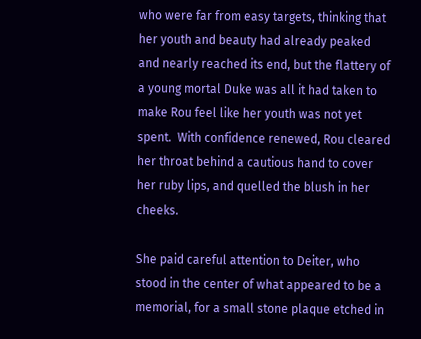who were far from easy targets, thinking that her youth and beauty had already peaked and nearly reached its end, but the flattery of a young mortal Duke was all it had taken to make Rou feel like her youth was not yet spent.  With confidence renewed, Rou cleared her throat behind a cautious hand to cover her ruby lips, and quelled the blush in her cheeks.

She paid careful attention to Deiter, who stood in the center of what appeared to be a memorial, for a small stone plaque etched in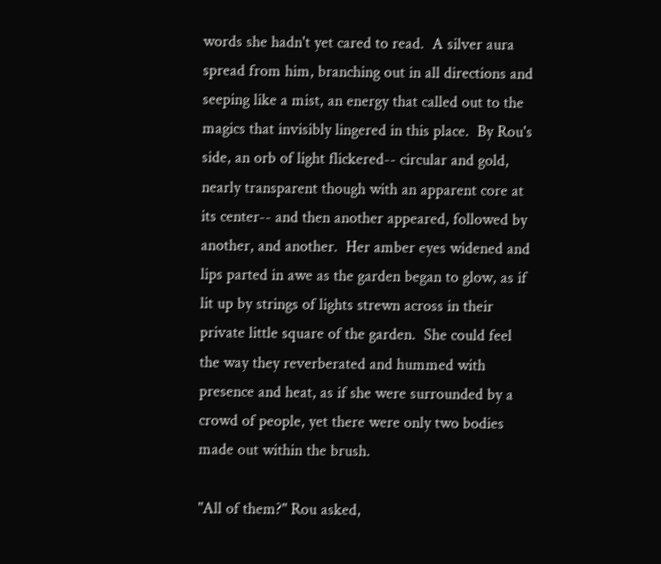words she hadn't yet cared to read.  A silver aura spread from him, branching out in all directions and seeping like a mist, an energy that called out to the magics that invisibly lingered in this place.  By Rou's side, an orb of light flickered-- circular and gold, nearly transparent though with an apparent core at its center-- and then another appeared, followed by another, and another.  Her amber eyes widened and lips parted in awe as the garden began to glow, as if lit up by strings of lights strewn across in their private little square of the garden.  She could feel the way they reverberated and hummed with presence and heat, as if she were surrounded by a crowd of people, yet there were only two bodies made out within the brush.

"All of them?" Rou asked,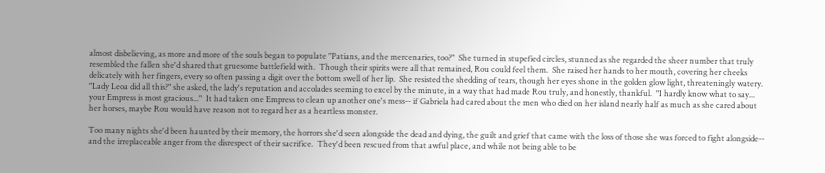almost disbelieving, as more and more of the souls began to populate "Patians, and the mercenaries, too?"  She turned in stupefied circles, stunned as she regarded the sheer number that truly resembled the fallen she'd shared that gruesome battlefield with.  Though their spirits were all that remained, Rou could feel them.  She raised her hands to her mouth, covering her cheeks delicately with her fingers, every so often passing a digit over the bottom swell of her lip.  She resisted the shedding of tears, though her eyes shone in the golden glow light, threateningly watery.  "Lady Leoa did all this?" she asked, the lady's reputation and accolades seeming to excel by the minute, in a way that had made Rou truly, and honestly, thankful.  "I hardly know what to say... your Empress is most gracious..."  It had taken one Empress to clean up another one's mess-- if Gabriela had cared about the men who died on her island nearly half as much as she cared about her horses, maybe Rou would have reason not to regard her as a heartless monster.

Too many nights she'd been haunted by their memory, the horrors she'd seen alongside the dead and dying, the guilt and grief that came with the loss of those she was forced to fight alongside-- and the irreplaceable anger from the disrespect of their sacrifice.  They'd been rescued from that awful place, and while not being able to be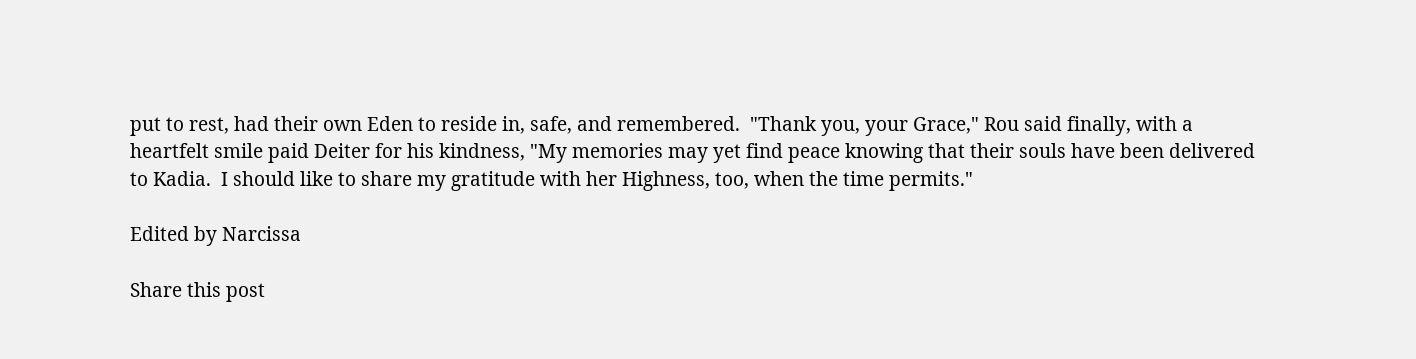put to rest, had their own Eden to reside in, safe, and remembered.  "Thank you, your Grace," Rou said finally, with a heartfelt smile paid Deiter for his kindness, "My memories may yet find peace knowing that their souls have been delivered to Kadia.  I should like to share my gratitude with her Highness, too, when the time permits."

Edited by Narcissa

Share this post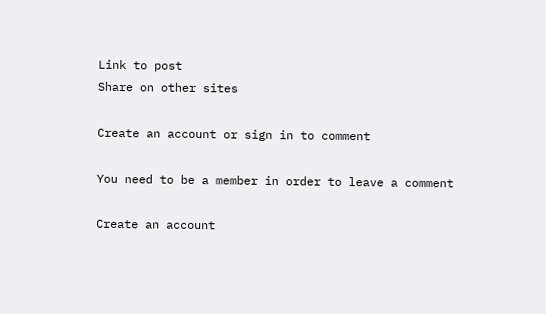Link to post
Share on other sites

Create an account or sign in to comment

You need to be a member in order to leave a comment

Create an account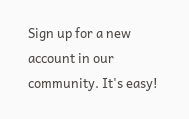Sign up for a new account in our community. It's easy!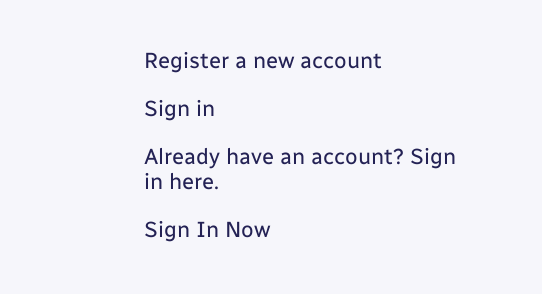Register a new account

Sign in

Already have an account? Sign in here.

Sign In Now